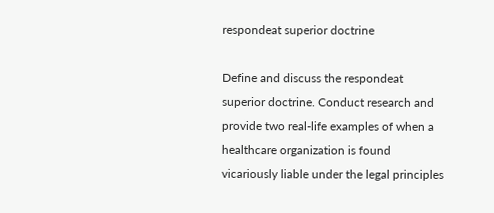respondeat superior doctrine

Define and discuss the respondeat superior doctrine. Conduct research and provide two real-life examples of when a healthcare organization is found vicariously liable under the legal principles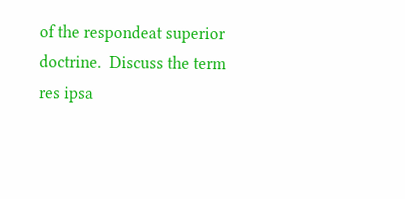of the respondeat superior doctrine.  Discuss the term res ipsa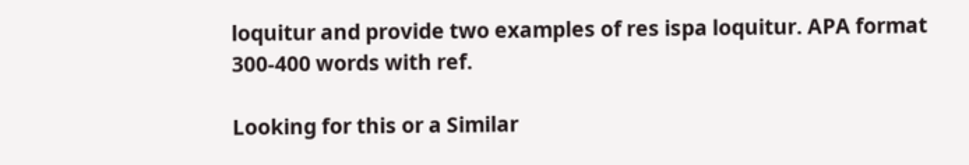loquitur and provide two examples of res ispa loquitur. APA format 300-400 words with ref.

Looking for this or a Similar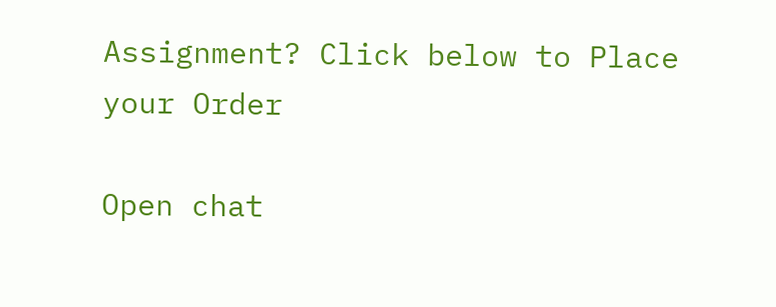Assignment? Click below to Place your Order

Open chat